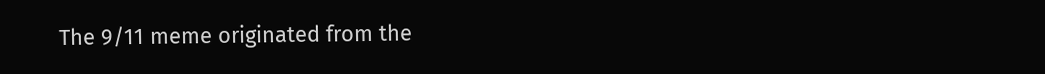The 9/11 meme originated from the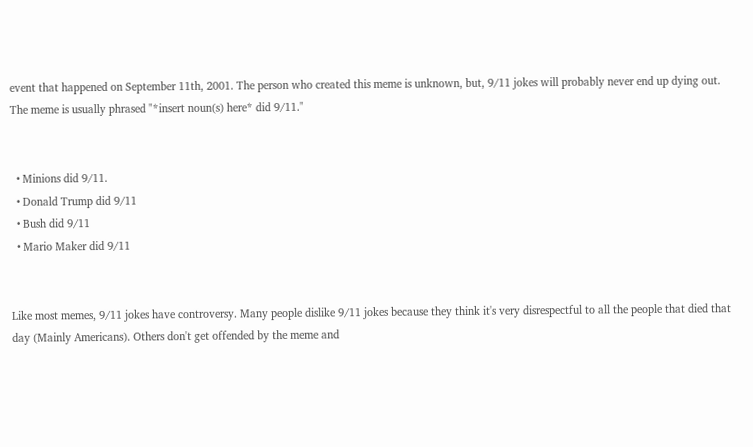event that happened on September 11th, 2001. The person who created this meme is unknown, but, 9/11 jokes will probably never end up dying out. The meme is usually phrased "*insert noun(s) here* did 9/11."


  • Minions did 9/11.
  • Donald Trump did 9/11
  • Bush did 9/11
  • Mario Maker did 9/11


Like most memes, 9/11 jokes have controversy. Many people dislike 9/11 jokes because they think it's very disrespectful to all the people that died that day (Mainly Americans). Others don't get offended by the meme and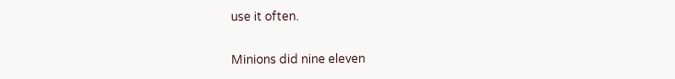use it often.

Minions did nine eleven